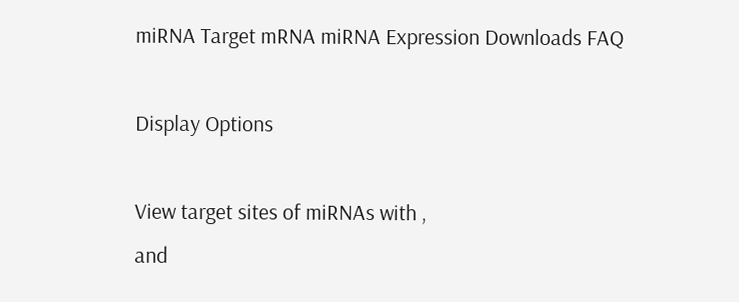miRNA Target mRNA miRNA Expression Downloads FAQ

Display Options

View target sites of miRNAs with ,
and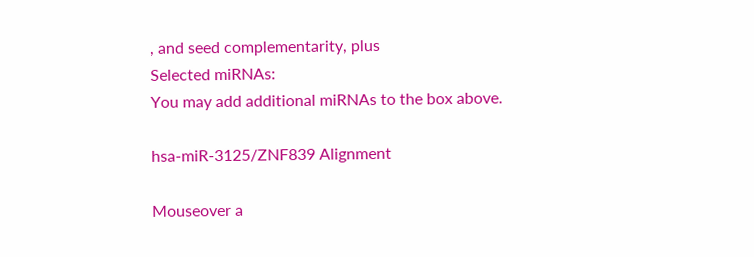, and seed complementarity, plus
Selected miRNAs:
You may add additional miRNAs to the box above.

hsa-miR-3125/ZNF839 Alignment

Mouseover a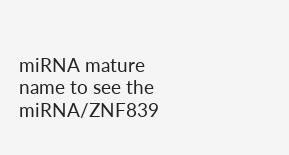miRNA mature name to see the miRNA/ZNF839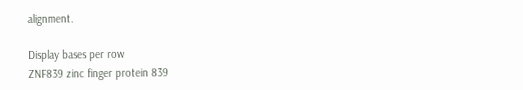alignment.

Display bases per row
ZNF839 zinc finger protein 839